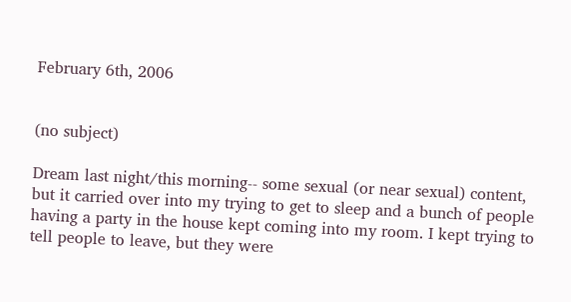February 6th, 2006


(no subject)

Dream last night/this morning-- some sexual (or near sexual) content, but it carried over into my trying to get to sleep and a bunch of people having a party in the house kept coming into my room. I kept trying to tell people to leave, but they were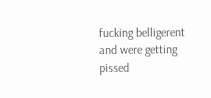fucking belligerent and were getting pissed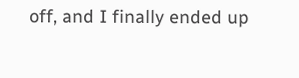off, and I finally ended up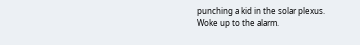punching a kid in the solar plexus.
Woke up to the alarm.